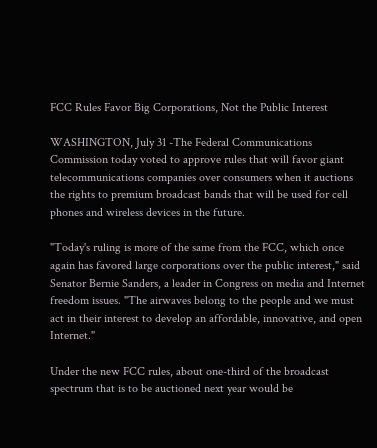FCC Rules Favor Big Corporations, Not the Public Interest

WASHINGTON, July 31 -The Federal Communications Commission today voted to approve rules that will favor giant telecommunications companies over consumers when it auctions the rights to premium broadcast bands that will be used for cell phones and wireless devices in the future.

"Today's ruling is more of the same from the FCC, which once again has favored large corporations over the public interest," said Senator Bernie Sanders, a leader in Congress on media and Internet freedom issues. "The airwaves belong to the people and we must act in their interest to develop an affordable, innovative, and open Internet."

Under the new FCC rules, about one-third of the broadcast spectrum that is to be auctioned next year would be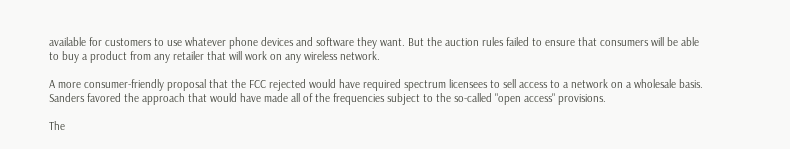available for customers to use whatever phone devices and software they want. But the auction rules failed to ensure that consumers will be able to buy a product from any retailer that will work on any wireless network.

A more consumer-friendly proposal that the FCC rejected would have required spectrum licensees to sell access to a network on a wholesale basis. Sanders favored the approach that would have made all of the frequencies subject to the so-called "open access" provisions.

The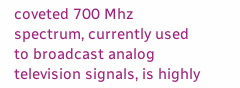coveted 700 Mhz spectrum, currently used to broadcast analog television signals, is highly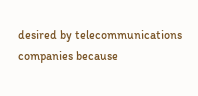desired by telecommunications companies because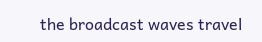the broadcast waves travel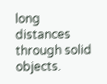long distances through solid objects.